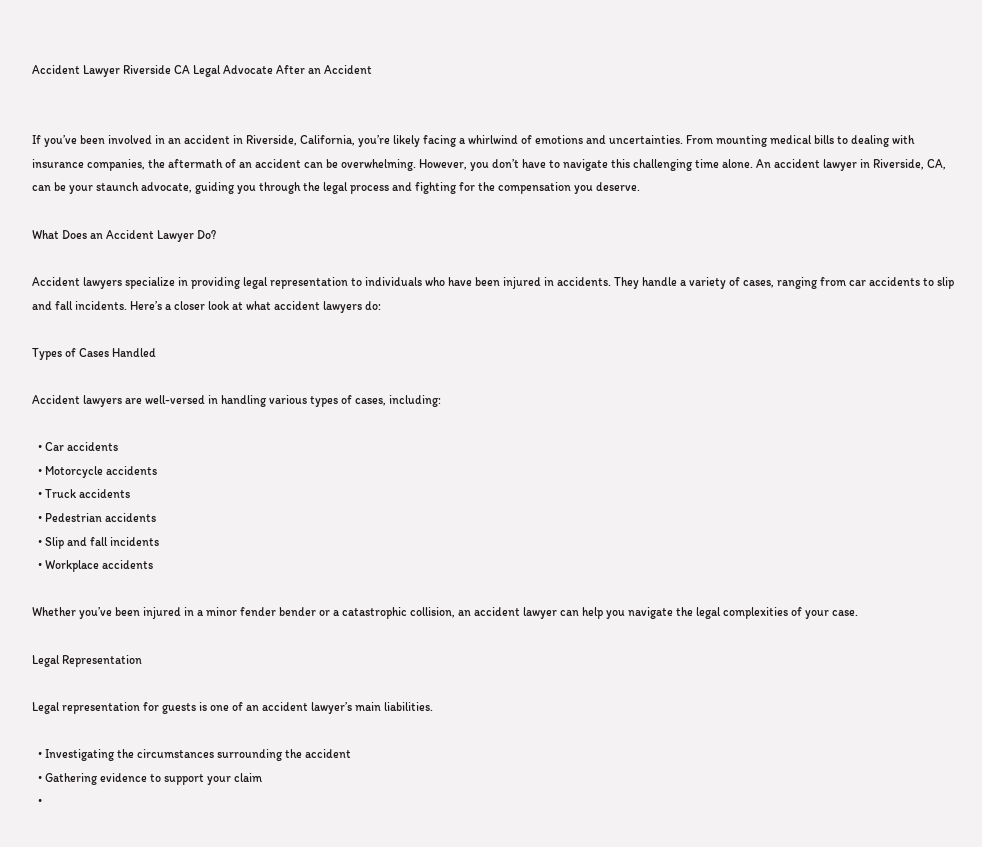Accident Lawyer Riverside CA Legal Advocate After an Accident


If you’ve been involved in an accident in Riverside, California, you’re likely facing a whirlwind of emotions and uncertainties. From mounting medical bills to dealing with insurance companies, the aftermath of an accident can be overwhelming. However, you don’t have to navigate this challenging time alone. An accident lawyer in Riverside, CA, can be your staunch advocate, guiding you through the legal process and fighting for the compensation you deserve.

What Does an Accident Lawyer Do?

Accident lawyers specialize in providing legal representation to individuals who have been injured in accidents. They handle a variety of cases, ranging from car accidents to slip and fall incidents. Here’s a closer look at what accident lawyers do:

Types of Cases Handled

Accident lawyers are well-versed in handling various types of cases, including:

  • Car accidents
  • Motorcycle accidents
  • Truck accidents
  • Pedestrian accidents
  • Slip and fall incidents
  • Workplace accidents

Whether you’ve been injured in a minor fender bender or a catastrophic collision, an accident lawyer can help you navigate the legal complexities of your case.

Legal Representation

Legal representation for guests is one of an accident lawyer’s main liabilities.

  • Investigating the circumstances surrounding the accident
  • Gathering evidence to support your claim
  •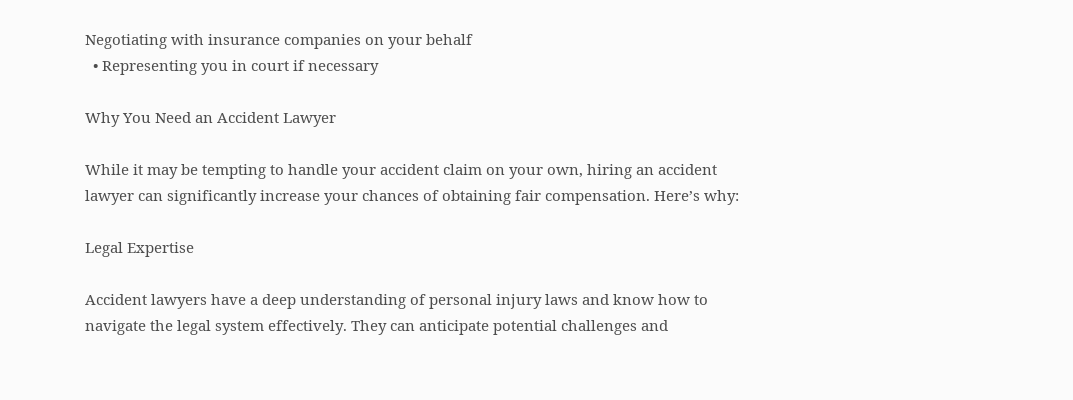Negotiating with insurance companies on your behalf
  • Representing you in court if necessary

Why You Need an Accident Lawyer

While it may be tempting to handle your accident claim on your own, hiring an accident lawyer can significantly increase your chances of obtaining fair compensation. Here’s why:

Legal Expertise

Accident lawyers have a deep understanding of personal injury laws and know how to navigate the legal system effectively. They can anticipate potential challenges and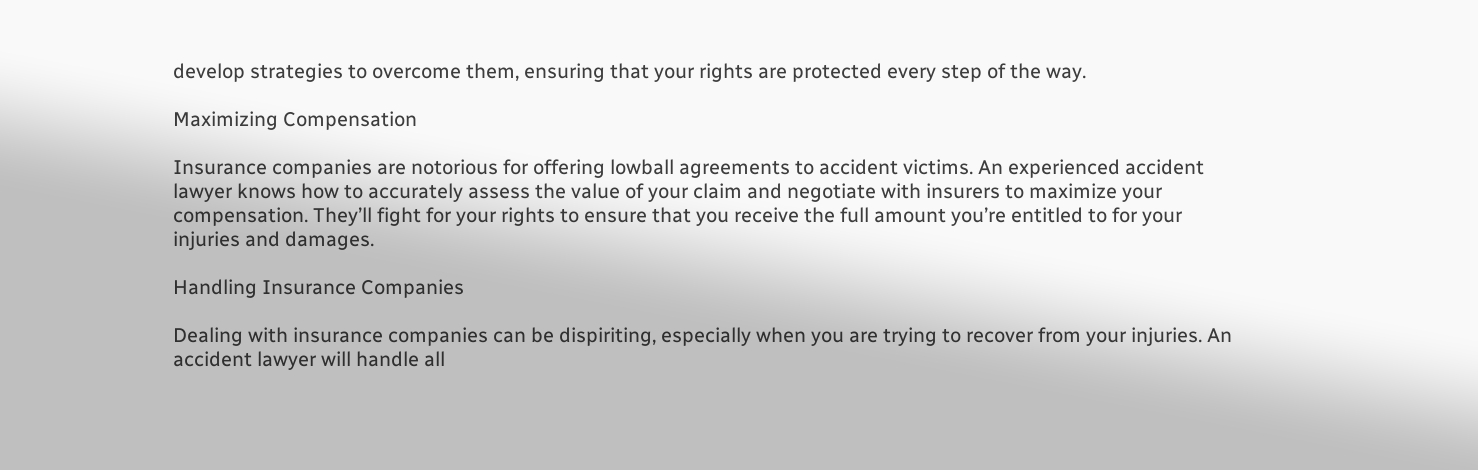develop strategies to overcome them, ensuring that your rights are protected every step of the way.

Maximizing Compensation

Insurance companies are notorious for offering lowball agreements to accident victims. An experienced accident lawyer knows how to accurately assess the value of your claim and negotiate with insurers to maximize your compensation. They’ll fight for your rights to ensure that you receive the full amount you’re entitled to for your injuries and damages.

Handling Insurance Companies

Dealing with insurance companies can be dispiriting, especially when you are trying to recover from your injuries. An accident lawyer will handle all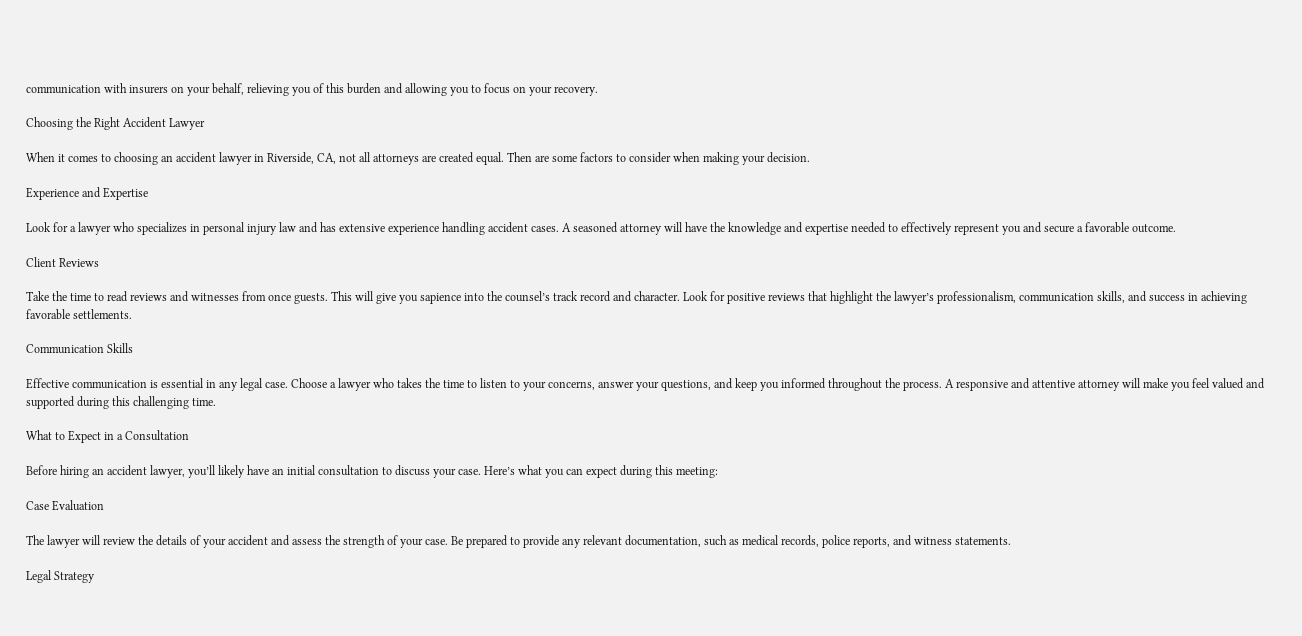communication with insurers on your behalf, relieving you of this burden and allowing you to focus on your recovery.

Choosing the Right Accident Lawyer

When it comes to choosing an accident lawyer in Riverside, CA, not all attorneys are created equal. Then are some factors to consider when making your decision.

Experience and Expertise

Look for a lawyer who specializes in personal injury law and has extensive experience handling accident cases. A seasoned attorney will have the knowledge and expertise needed to effectively represent you and secure a favorable outcome.

Client Reviews

Take the time to read reviews and witnesses from once guests. This will give you sapience into the counsel’s track record and character. Look for positive reviews that highlight the lawyer’s professionalism, communication skills, and success in achieving favorable settlements.

Communication Skills

Effective communication is essential in any legal case. Choose a lawyer who takes the time to listen to your concerns, answer your questions, and keep you informed throughout the process. A responsive and attentive attorney will make you feel valued and supported during this challenging time.

What to Expect in a Consultation

Before hiring an accident lawyer, you’ll likely have an initial consultation to discuss your case. Here’s what you can expect during this meeting:

Case Evaluation

The lawyer will review the details of your accident and assess the strength of your case. Be prepared to provide any relevant documentation, such as medical records, police reports, and witness statements.

Legal Strategy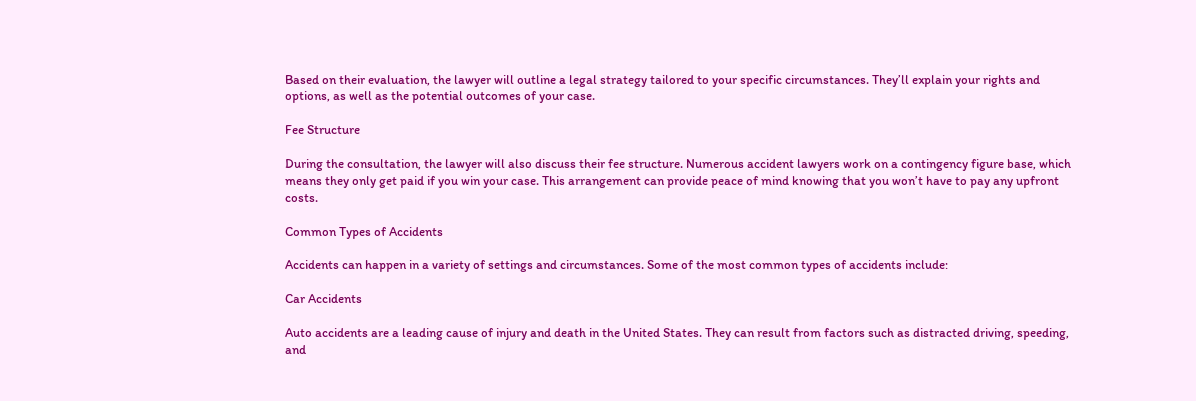Based on their evaluation, the lawyer will outline a legal strategy tailored to your specific circumstances. They’ll explain your rights and options, as well as the potential outcomes of your case.

Fee Structure

During the consultation, the lawyer will also discuss their fee structure. Numerous accident lawyers work on a contingency figure base, which means they only get paid if you win your case. This arrangement can provide peace of mind knowing that you won’t have to pay any upfront costs.

Common Types of Accidents

Accidents can happen in a variety of settings and circumstances. Some of the most common types of accidents include:

Car Accidents

Auto accidents are a leading cause of injury and death in the United States. They can result from factors such as distracted driving, speeding, and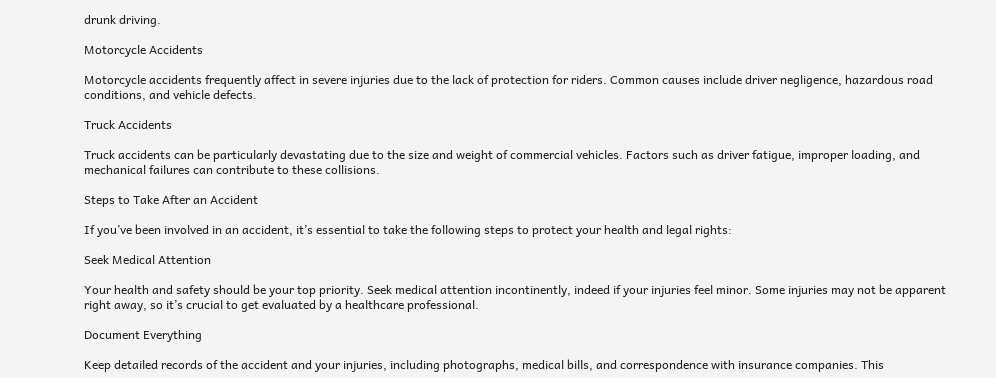drunk driving.

Motorcycle Accidents

Motorcycle accidents frequently affect in severe injuries due to the lack of protection for riders. Common causes include driver negligence, hazardous road conditions, and vehicle defects.

Truck Accidents

Truck accidents can be particularly devastating due to the size and weight of commercial vehicles. Factors such as driver fatigue, improper loading, and mechanical failures can contribute to these collisions.

Steps to Take After an Accident

If you’ve been involved in an accident, it’s essential to take the following steps to protect your health and legal rights:

Seek Medical Attention

Your health and safety should be your top priority. Seek medical attention incontinently, indeed if your injuries feel minor. Some injuries may not be apparent right away, so it’s crucial to get evaluated by a healthcare professional.

Document Everything

Keep detailed records of the accident and your injuries, including photographs, medical bills, and correspondence with insurance companies. This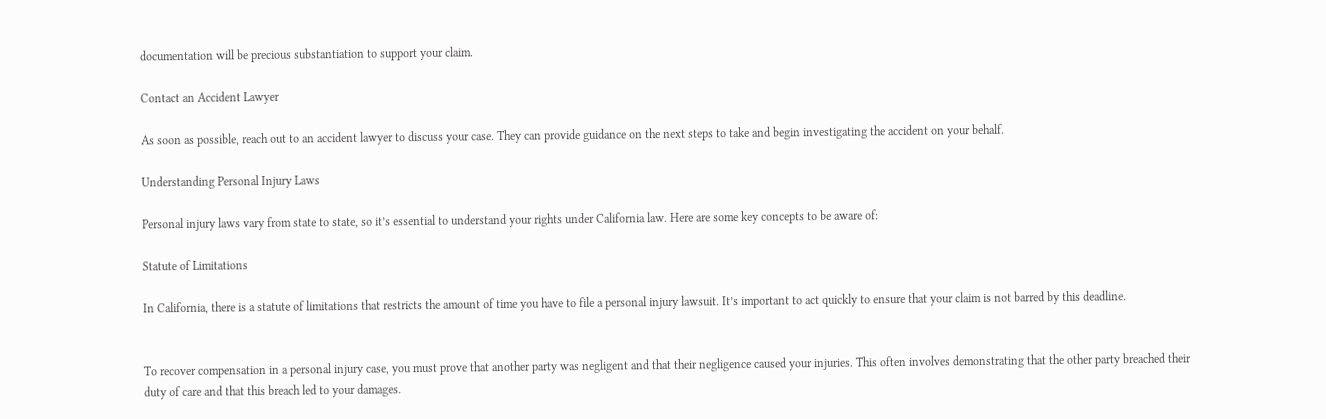documentation will be precious substantiation to support your claim.

Contact an Accident Lawyer

As soon as possible, reach out to an accident lawyer to discuss your case. They can provide guidance on the next steps to take and begin investigating the accident on your behalf.

Understanding Personal Injury Laws

Personal injury laws vary from state to state, so it’s essential to understand your rights under California law. Here are some key concepts to be aware of:

Statute of Limitations

In California, there is a statute of limitations that restricts the amount of time you have to file a personal injury lawsuit. It’s important to act quickly to ensure that your claim is not barred by this deadline.


To recover compensation in a personal injury case, you must prove that another party was negligent and that their negligence caused your injuries. This often involves demonstrating that the other party breached their duty of care and that this breach led to your damages.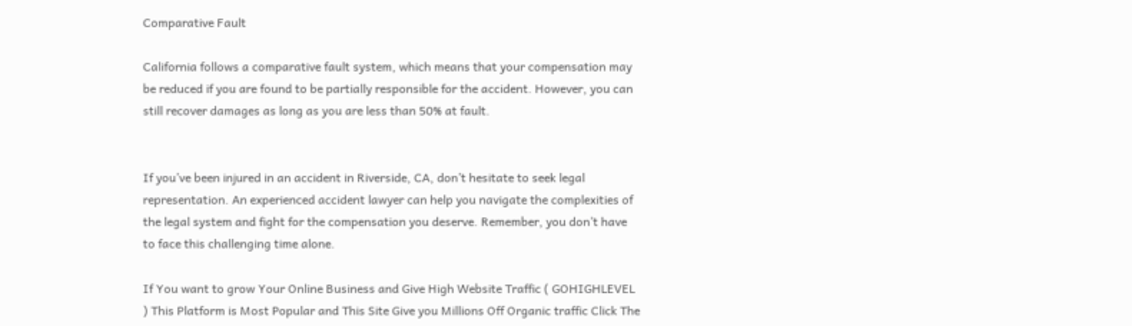Comparative Fault

California follows a comparative fault system, which means that your compensation may be reduced if you are found to be partially responsible for the accident. However, you can still recover damages as long as you are less than 50% at fault.


If you’ve been injured in an accident in Riverside, CA, don’t hesitate to seek legal representation. An experienced accident lawyer can help you navigate the complexities of the legal system and fight for the compensation you deserve. Remember, you don’t have to face this challenging time alone.

If You want to grow Your Online Business and Give High Website Traffic ( GOHIGHLEVEL ) This Platform is Most Popular and This Site Give you Millions Off Organic traffic Click The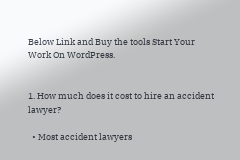Below Link and Buy the tools Start Your Work On WordPress.


1. How much does it cost to hire an accident lawyer?

  • Most accident lawyers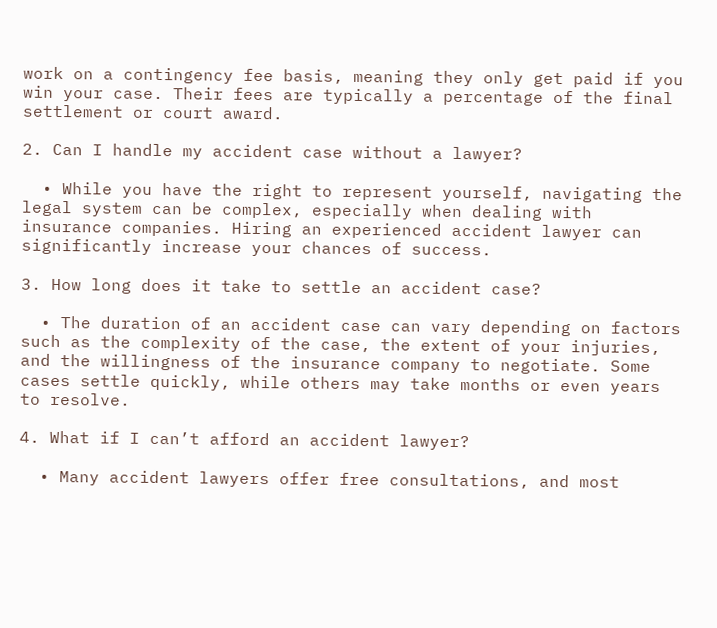work on a contingency fee basis, meaning they only get paid if you win your case. Their fees are typically a percentage of the final settlement or court award.

2. Can I handle my accident case without a lawyer?

  • While you have the right to represent yourself, navigating the legal system can be complex, especially when dealing with insurance companies. Hiring an experienced accident lawyer can significantly increase your chances of success.

3. How long does it take to settle an accident case?

  • The duration of an accident case can vary depending on factors such as the complexity of the case, the extent of your injuries, and the willingness of the insurance company to negotiate. Some cases settle quickly, while others may take months or even years to resolve.

4. What if I can’t afford an accident lawyer?

  • Many accident lawyers offer free consultations, and most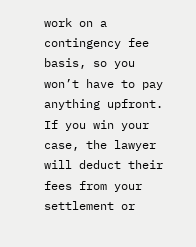work on a contingency fee basis, so you won’t have to pay anything upfront. If you win your case, the lawyer will deduct their fees from your settlement or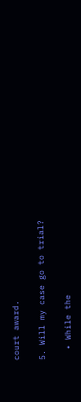court award.

5. Will my case go to trial?

  • While the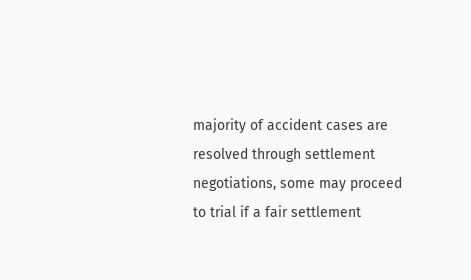majority of accident cases are resolved through settlement negotiations, some may proceed to trial if a fair settlement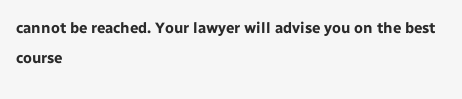cannot be reached. Your lawyer will advise you on the best course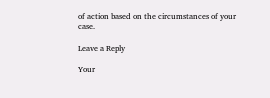of action based on the circumstances of your case.

Leave a Reply

Your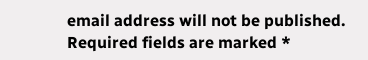email address will not be published. Required fields are marked *